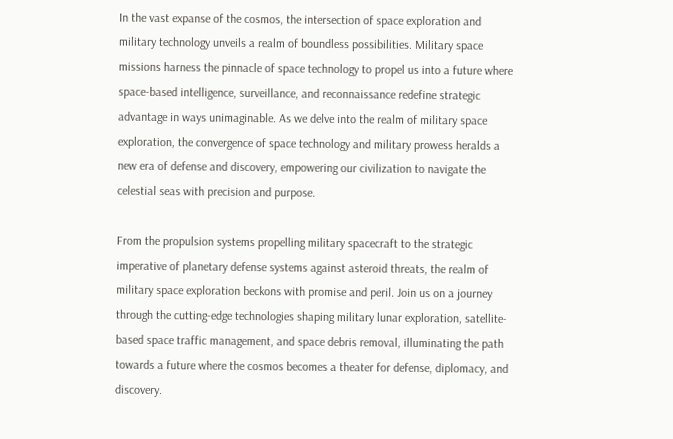In the vast expanse of the cosmos, the intersection of space exploration and military technology unveils a realm of boundless possibilities. Military space missions harness the pinnacle of space technology to propel us into a future where space-based intelligence, surveillance, and reconnaissance redefine strategic advantage in ways unimaginable. As we delve into the realm of military space exploration, the convergence of space technology and military prowess heralds a new era of defense and discovery, empowering our civilization to navigate the celestial seas with precision and purpose.

From the propulsion systems propelling military spacecraft to the strategic imperative of planetary defense systems against asteroid threats, the realm of military space exploration beckons with promise and peril. Join us on a journey through the cutting-edge technologies shaping military lunar exploration, satellite-based space traffic management, and space debris removal, illuminating the path towards a future where the cosmos becomes a theater for defense, diplomacy, and discovery.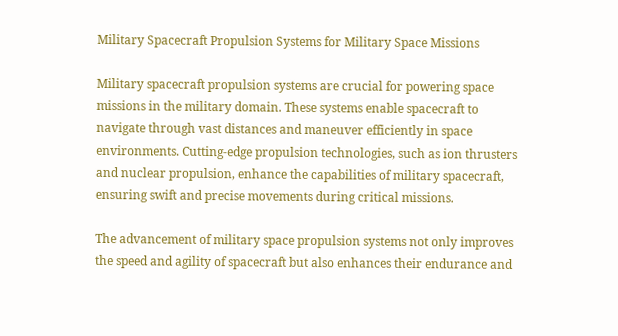Military Spacecraft Propulsion Systems for Military Space Missions

Military spacecraft propulsion systems are crucial for powering space missions in the military domain. These systems enable spacecraft to navigate through vast distances and maneuver efficiently in space environments. Cutting-edge propulsion technologies, such as ion thrusters and nuclear propulsion, enhance the capabilities of military spacecraft, ensuring swift and precise movements during critical missions.

The advancement of military space propulsion systems not only improves the speed and agility of spacecraft but also enhances their endurance and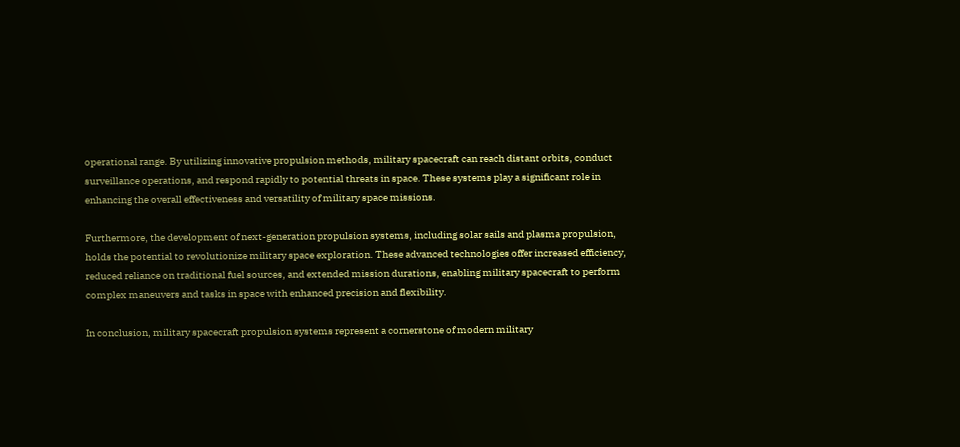operational range. By utilizing innovative propulsion methods, military spacecraft can reach distant orbits, conduct surveillance operations, and respond rapidly to potential threats in space. These systems play a significant role in enhancing the overall effectiveness and versatility of military space missions.

Furthermore, the development of next-generation propulsion systems, including solar sails and plasma propulsion, holds the potential to revolutionize military space exploration. These advanced technologies offer increased efficiency, reduced reliance on traditional fuel sources, and extended mission durations, enabling military spacecraft to perform complex maneuvers and tasks in space with enhanced precision and flexibility.

In conclusion, military spacecraft propulsion systems represent a cornerstone of modern military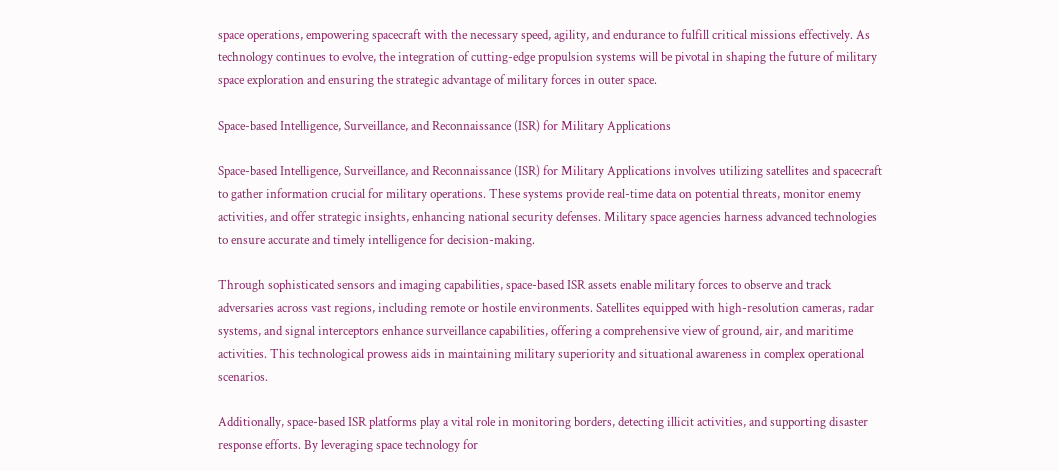space operations, empowering spacecraft with the necessary speed, agility, and endurance to fulfill critical missions effectively. As technology continues to evolve, the integration of cutting-edge propulsion systems will be pivotal in shaping the future of military space exploration and ensuring the strategic advantage of military forces in outer space.

Space-based Intelligence, Surveillance, and Reconnaissance (ISR) for Military Applications

Space-based Intelligence, Surveillance, and Reconnaissance (ISR) for Military Applications involves utilizing satellites and spacecraft to gather information crucial for military operations. These systems provide real-time data on potential threats, monitor enemy activities, and offer strategic insights, enhancing national security defenses. Military space agencies harness advanced technologies to ensure accurate and timely intelligence for decision-making.

Through sophisticated sensors and imaging capabilities, space-based ISR assets enable military forces to observe and track adversaries across vast regions, including remote or hostile environments. Satellites equipped with high-resolution cameras, radar systems, and signal interceptors enhance surveillance capabilities, offering a comprehensive view of ground, air, and maritime activities. This technological prowess aids in maintaining military superiority and situational awareness in complex operational scenarios.

Additionally, space-based ISR platforms play a vital role in monitoring borders, detecting illicit activities, and supporting disaster response efforts. By leveraging space technology for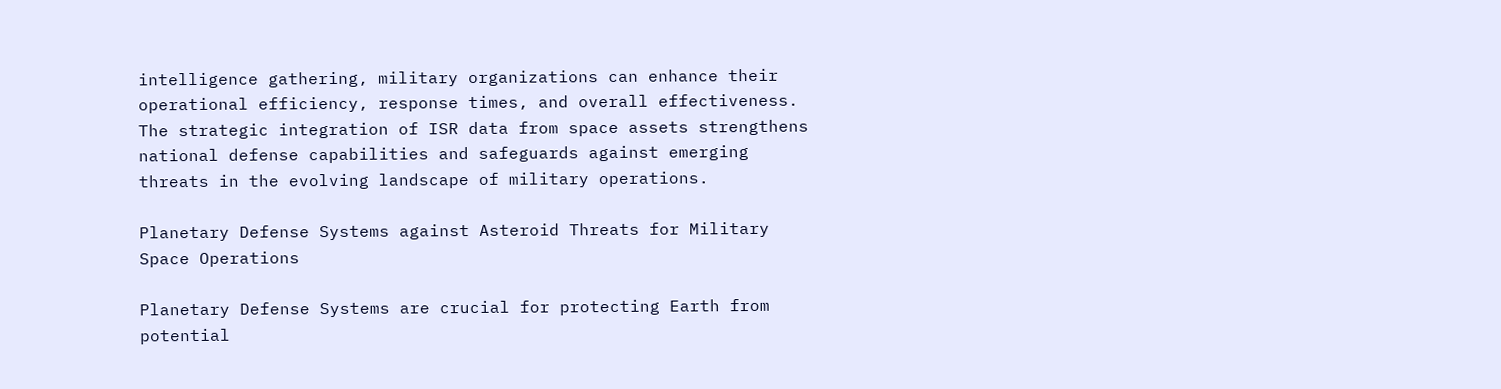intelligence gathering, military organizations can enhance their operational efficiency, response times, and overall effectiveness. The strategic integration of ISR data from space assets strengthens national defense capabilities and safeguards against emerging threats in the evolving landscape of military operations.

Planetary Defense Systems against Asteroid Threats for Military Space Operations

Planetary Defense Systems are crucial for protecting Earth from potential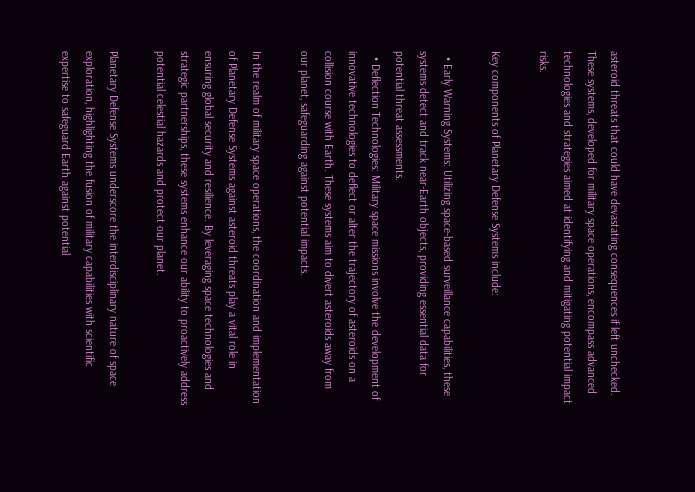asteroid threats that could have devastating consequences if left unchecked. These systems, developed for military space operations, encompass advanced technologies and strategies aimed at identifying and mitigating potential impact risks.

Key components of Planetary Defense Systems include:

  • Early Warning Systems: Utilizing space-based surveillance capabilities, these systems detect and track near-Earth objects, providing essential data for potential threat assessments.
  • Deflection Technologies: Military space missions involve the development of innovative technologies to deflect or alter the trajectory of asteroids on a collision course with Earth. These systems aim to divert asteroids away from our planet, safeguarding against potential impacts.

In the realm of military space operations, the coordination and implementation of Planetary Defense Systems against asteroid threats play a vital role in ensuring global security and resilience. By leveraging space technologies and strategic partnerships, these systems enhance our ability to proactively address potential celestial hazards and protect our planet.

Planetary Defense Systems underscore the interdisciplinary nature of space exploration, highlighting the fusion of military capabilities with scientific expertise to safeguard Earth against potential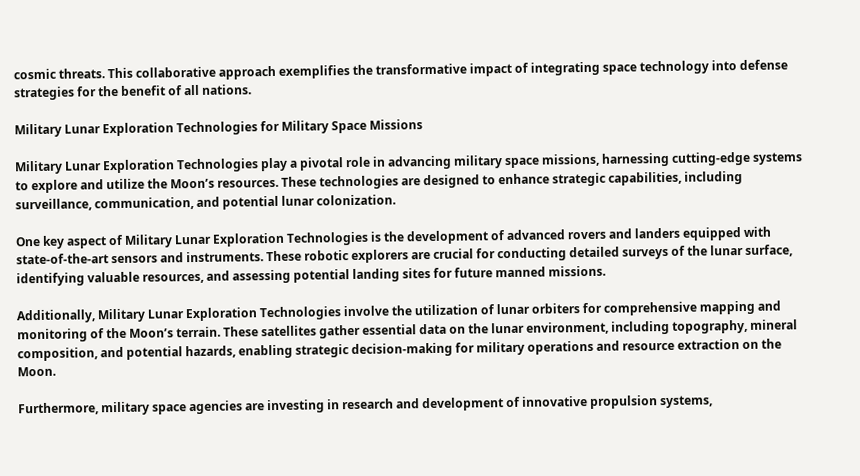cosmic threats. This collaborative approach exemplifies the transformative impact of integrating space technology into defense strategies for the benefit of all nations.

Military Lunar Exploration Technologies for Military Space Missions

Military Lunar Exploration Technologies play a pivotal role in advancing military space missions, harnessing cutting-edge systems to explore and utilize the Moon’s resources. These technologies are designed to enhance strategic capabilities, including surveillance, communication, and potential lunar colonization.

One key aspect of Military Lunar Exploration Technologies is the development of advanced rovers and landers equipped with state-of-the-art sensors and instruments. These robotic explorers are crucial for conducting detailed surveys of the lunar surface, identifying valuable resources, and assessing potential landing sites for future manned missions.

Additionally, Military Lunar Exploration Technologies involve the utilization of lunar orbiters for comprehensive mapping and monitoring of the Moon’s terrain. These satellites gather essential data on the lunar environment, including topography, mineral composition, and potential hazards, enabling strategic decision-making for military operations and resource extraction on the Moon.

Furthermore, military space agencies are investing in research and development of innovative propulsion systems,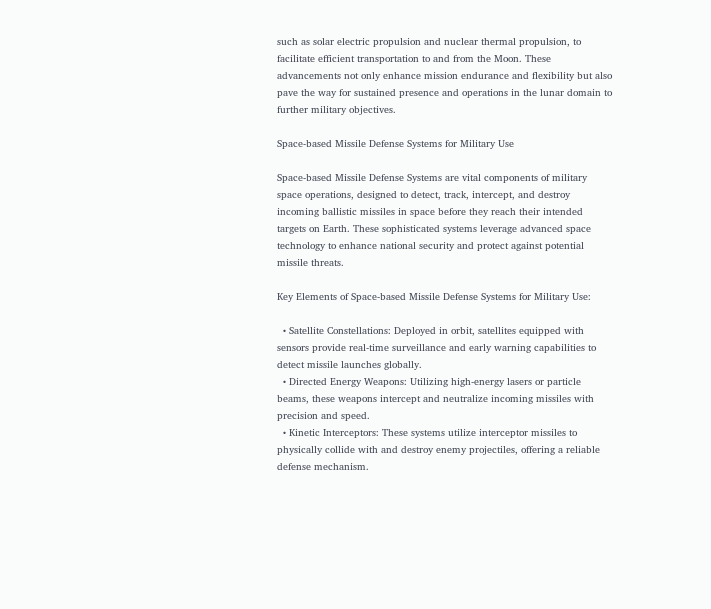such as solar electric propulsion and nuclear thermal propulsion, to facilitate efficient transportation to and from the Moon. These advancements not only enhance mission endurance and flexibility but also pave the way for sustained presence and operations in the lunar domain to further military objectives.

Space-based Missile Defense Systems for Military Use

Space-based Missile Defense Systems are vital components of military space operations, designed to detect, track, intercept, and destroy incoming ballistic missiles in space before they reach their intended targets on Earth. These sophisticated systems leverage advanced space technology to enhance national security and protect against potential missile threats.

Key Elements of Space-based Missile Defense Systems for Military Use:

  • Satellite Constellations: Deployed in orbit, satellites equipped with sensors provide real-time surveillance and early warning capabilities to detect missile launches globally.
  • Directed Energy Weapons: Utilizing high-energy lasers or particle beams, these weapons intercept and neutralize incoming missiles with precision and speed.
  • Kinetic Interceptors: These systems utilize interceptor missiles to physically collide with and destroy enemy projectiles, offering a reliable defense mechanism.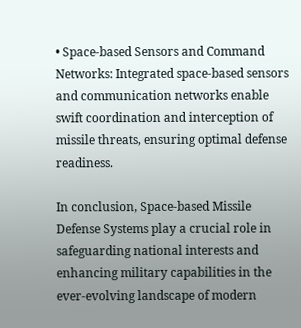• Space-based Sensors and Command Networks: Integrated space-based sensors and communication networks enable swift coordination and interception of missile threats, ensuring optimal defense readiness.

In conclusion, Space-based Missile Defense Systems play a crucial role in safeguarding national interests and enhancing military capabilities in the ever-evolving landscape of modern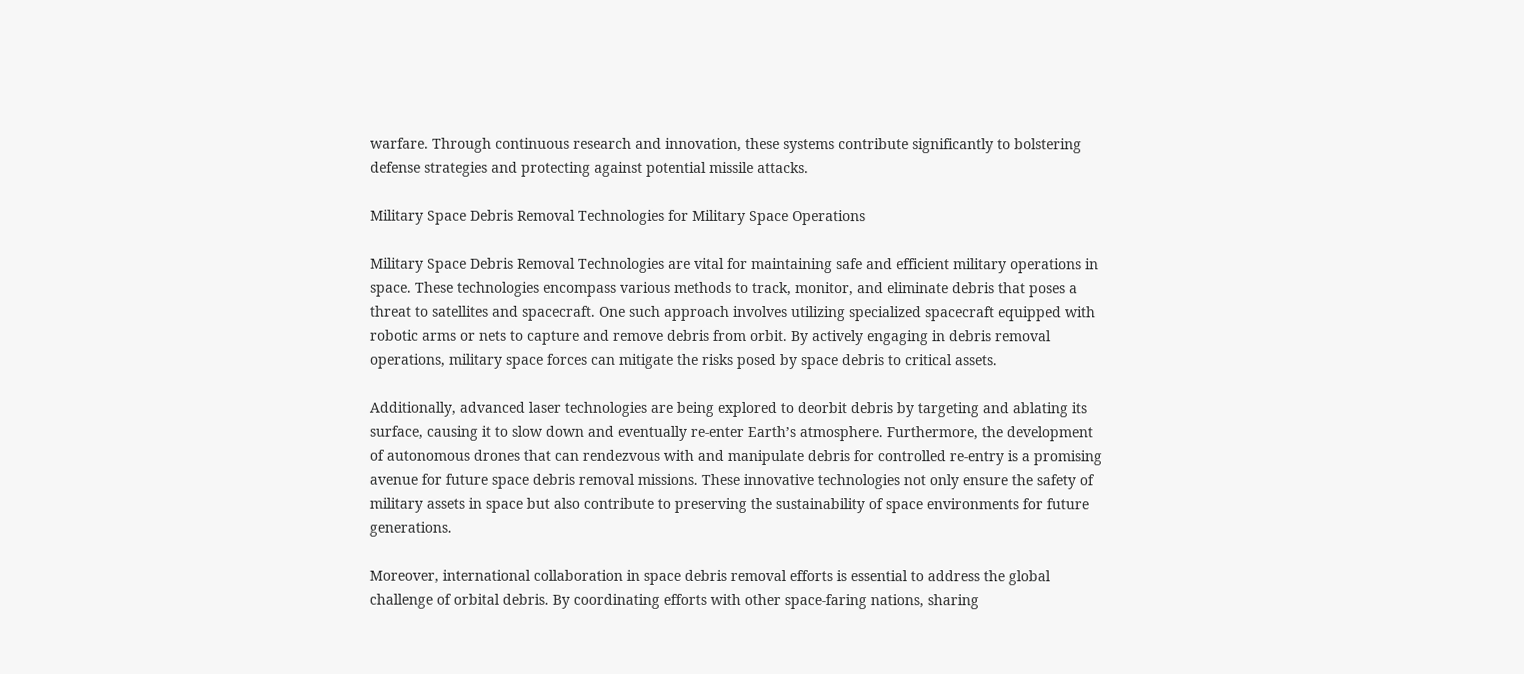warfare. Through continuous research and innovation, these systems contribute significantly to bolstering defense strategies and protecting against potential missile attacks.

Military Space Debris Removal Technologies for Military Space Operations

Military Space Debris Removal Technologies are vital for maintaining safe and efficient military operations in space. These technologies encompass various methods to track, monitor, and eliminate debris that poses a threat to satellites and spacecraft. One such approach involves utilizing specialized spacecraft equipped with robotic arms or nets to capture and remove debris from orbit. By actively engaging in debris removal operations, military space forces can mitigate the risks posed by space debris to critical assets.

Additionally, advanced laser technologies are being explored to deorbit debris by targeting and ablating its surface, causing it to slow down and eventually re-enter Earth’s atmosphere. Furthermore, the development of autonomous drones that can rendezvous with and manipulate debris for controlled re-entry is a promising avenue for future space debris removal missions. These innovative technologies not only ensure the safety of military assets in space but also contribute to preserving the sustainability of space environments for future generations.

Moreover, international collaboration in space debris removal efforts is essential to address the global challenge of orbital debris. By coordinating efforts with other space-faring nations, sharing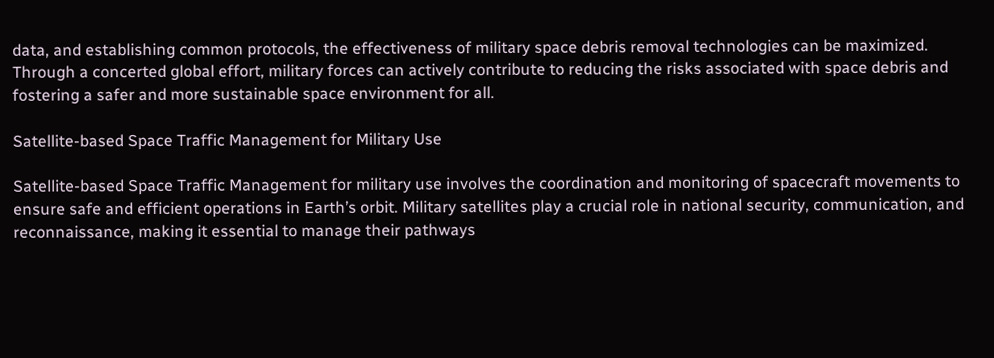data, and establishing common protocols, the effectiveness of military space debris removal technologies can be maximized. Through a concerted global effort, military forces can actively contribute to reducing the risks associated with space debris and fostering a safer and more sustainable space environment for all.

Satellite-based Space Traffic Management for Military Use

Satellite-based Space Traffic Management for military use involves the coordination and monitoring of spacecraft movements to ensure safe and efficient operations in Earth’s orbit. Military satellites play a crucial role in national security, communication, and reconnaissance, making it essential to manage their pathways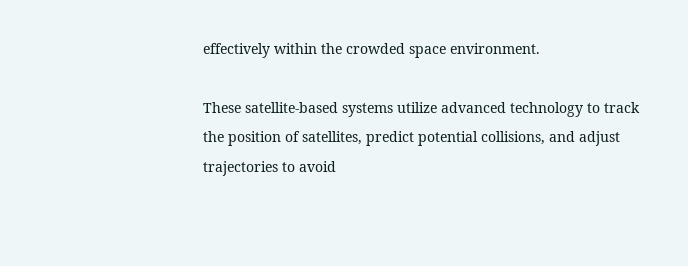effectively within the crowded space environment.

These satellite-based systems utilize advanced technology to track the position of satellites, predict potential collisions, and adjust trajectories to avoid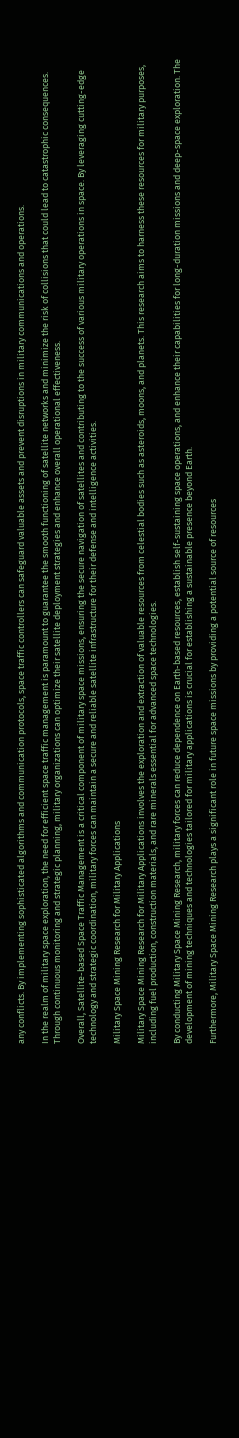any conflicts. By implementing sophisticated algorithms and communication protocols, space traffic controllers can safeguard valuable assets and prevent disruptions in military communications and operations.

In the realm of military space exploration, the need for efficient space traffic management is paramount to guarantee the smooth functioning of satellite networks and minimize the risk of collisions that could lead to catastrophic consequences. Through continuous monitoring and strategic planning, military organizations can optimize their satellite deployment strategies and enhance overall operational effectiveness.

Overall, Satellite-based Space Traffic Management is a critical component of military space missions, ensuring the secure navigation of satellites and contributing to the success of various military operations in space. By leveraging cutting-edge technology and strategic coordination, military forces can maintain a secure and reliable satellite infrastructure for their defense and intelligence activities.

Military Space Mining Research for Military Applications

Military Space Mining Research for Military Applications involves the exploration and extraction of valuable resources from celestial bodies such as asteroids, moons, and planets. This research aims to harness these resources for military purposes, including fuel production, construction materials, and rare minerals essential for advanced space technologies.

By conducting Military Space Mining Research, military forces can reduce dependence on Earth-based resources, establish self-sustaining space operations, and enhance their capabilities for long-duration missions and deep-space exploration. The development of mining techniques and technologies tailored for military applications is crucial for establishing a sustainable presence beyond Earth.

Furthermore, Military Space Mining Research plays a significant role in future space missions by providing a potential source of resources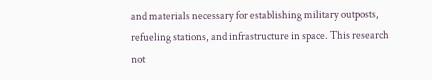and materials necessary for establishing military outposts, refueling stations, and infrastructure in space. This research not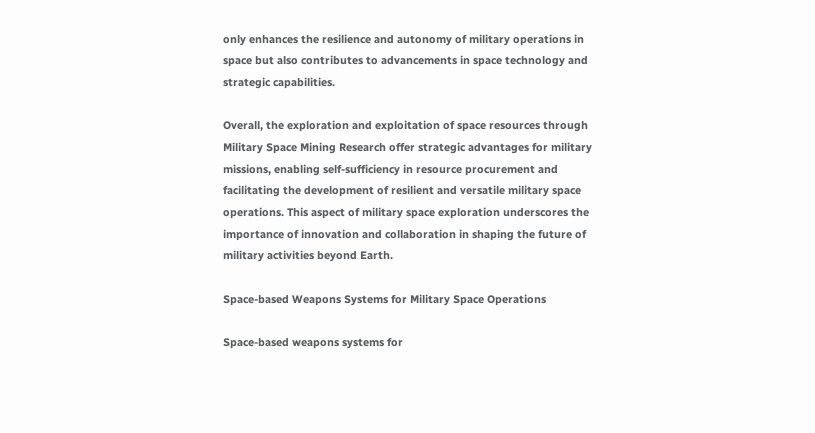only enhances the resilience and autonomy of military operations in space but also contributes to advancements in space technology and strategic capabilities.

Overall, the exploration and exploitation of space resources through Military Space Mining Research offer strategic advantages for military missions, enabling self-sufficiency in resource procurement and facilitating the development of resilient and versatile military space operations. This aspect of military space exploration underscores the importance of innovation and collaboration in shaping the future of military activities beyond Earth.

Space-based Weapons Systems for Military Space Operations

Space-based weapons systems for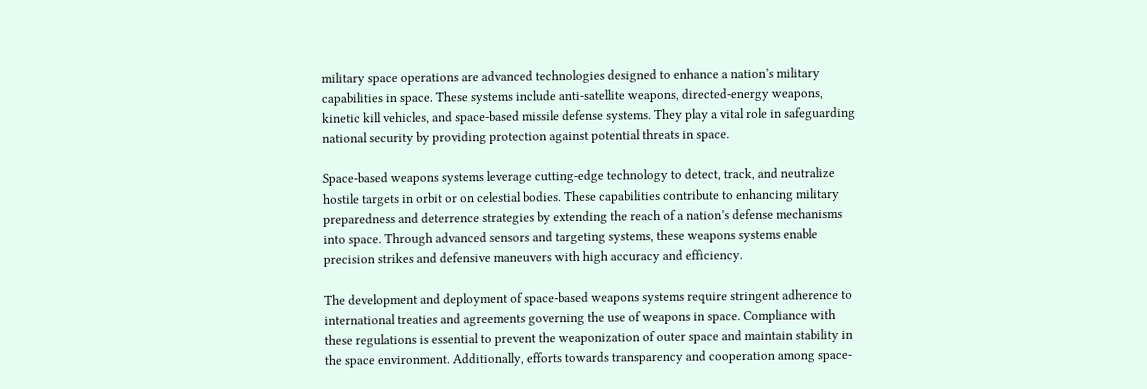military space operations are advanced technologies designed to enhance a nation’s military capabilities in space. These systems include anti-satellite weapons, directed-energy weapons, kinetic kill vehicles, and space-based missile defense systems. They play a vital role in safeguarding national security by providing protection against potential threats in space.

Space-based weapons systems leverage cutting-edge technology to detect, track, and neutralize hostile targets in orbit or on celestial bodies. These capabilities contribute to enhancing military preparedness and deterrence strategies by extending the reach of a nation’s defense mechanisms into space. Through advanced sensors and targeting systems, these weapons systems enable precision strikes and defensive maneuvers with high accuracy and efficiency.

The development and deployment of space-based weapons systems require stringent adherence to international treaties and agreements governing the use of weapons in space. Compliance with these regulations is essential to prevent the weaponization of outer space and maintain stability in the space environment. Additionally, efforts towards transparency and cooperation among space-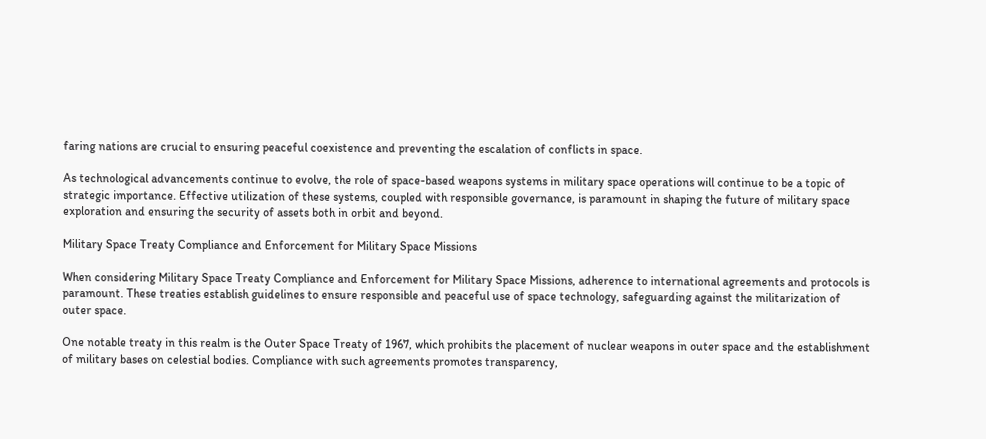faring nations are crucial to ensuring peaceful coexistence and preventing the escalation of conflicts in space.

As technological advancements continue to evolve, the role of space-based weapons systems in military space operations will continue to be a topic of strategic importance. Effective utilization of these systems, coupled with responsible governance, is paramount in shaping the future of military space exploration and ensuring the security of assets both in orbit and beyond.

Military Space Treaty Compliance and Enforcement for Military Space Missions

When considering Military Space Treaty Compliance and Enforcement for Military Space Missions, adherence to international agreements and protocols is paramount. These treaties establish guidelines to ensure responsible and peaceful use of space technology, safeguarding against the militarization of outer space.

One notable treaty in this realm is the Outer Space Treaty of 1967, which prohibits the placement of nuclear weapons in outer space and the establishment of military bases on celestial bodies. Compliance with such agreements promotes transparency,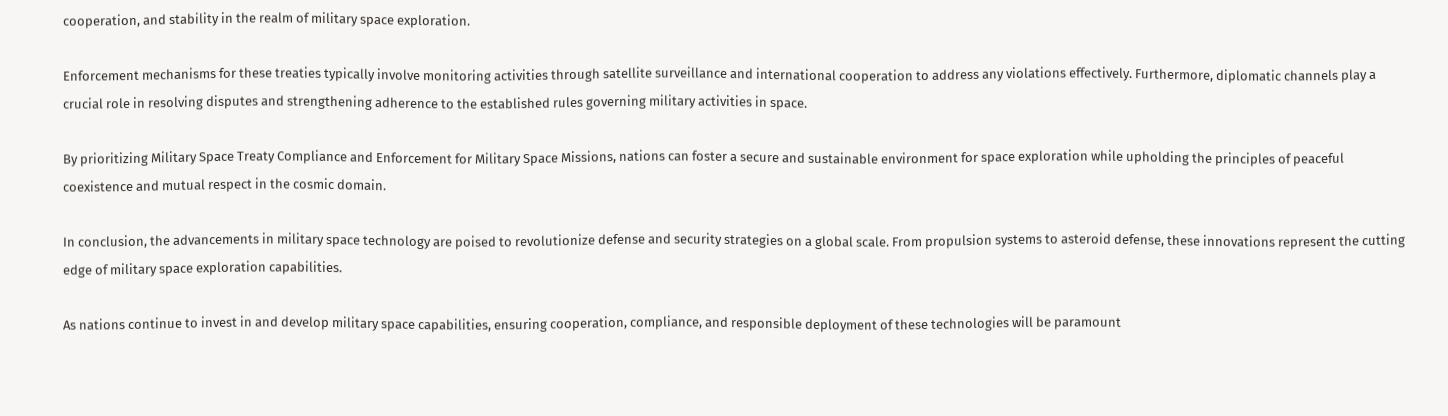cooperation, and stability in the realm of military space exploration.

Enforcement mechanisms for these treaties typically involve monitoring activities through satellite surveillance and international cooperation to address any violations effectively. Furthermore, diplomatic channels play a crucial role in resolving disputes and strengthening adherence to the established rules governing military activities in space.

By prioritizing Military Space Treaty Compliance and Enforcement for Military Space Missions, nations can foster a secure and sustainable environment for space exploration while upholding the principles of peaceful coexistence and mutual respect in the cosmic domain.

In conclusion, the advancements in military space technology are poised to revolutionize defense and security strategies on a global scale. From propulsion systems to asteroid defense, these innovations represent the cutting edge of military space exploration capabilities.

As nations continue to invest in and develop military space capabilities, ensuring cooperation, compliance, and responsible deployment of these technologies will be paramount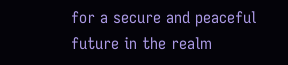for a secure and peaceful future in the realm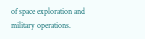of space exploration and military operations.